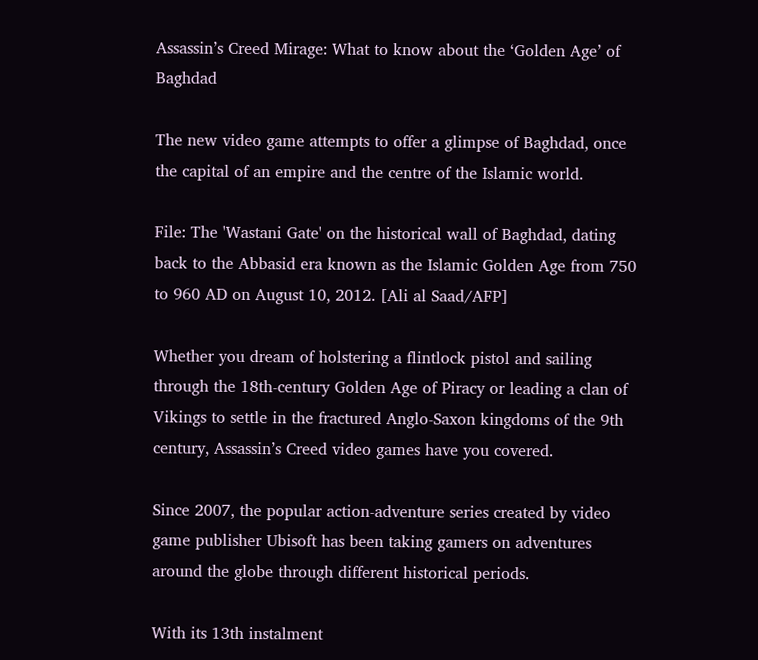Assassin’s Creed Mirage: What to know about the ‘Golden Age’ of Baghdad

The new video game attempts to offer a glimpse of Baghdad, once the capital of an empire and the centre of the Islamic world.

File: The 'Wastani Gate' on the historical wall of Baghdad, dating back to the Abbasid era known as the Islamic Golden Age from 750 to 960 AD on August 10, 2012. [Ali al Saad/AFP]

Whether you dream of holstering a flintlock pistol and sailing through the 18th-century Golden Age of Piracy or leading a clan of Vikings to settle in the fractured Anglo-Saxon kingdoms of the 9th century, Assassin’s Creed video games have you covered.

Since 2007, the popular action-adventure series created by video game publisher Ubisoft has been taking gamers on adventures around the globe through different historical periods.

With its 13th instalment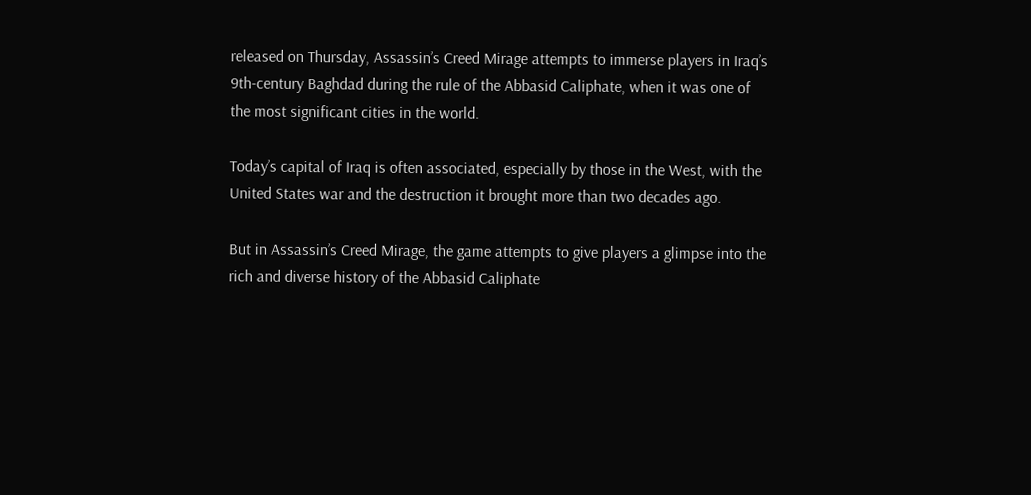released on Thursday, Assassin’s Creed Mirage attempts to immerse players in Iraq’s 9th-century Baghdad during the rule of the Abbasid Caliphate, when it was one of the most significant cities in the world.

Today’s capital of Iraq is often associated, especially by those in the West, with the United States war and the destruction it brought more than two decades ago.

But in Assassin’s Creed Mirage, the game attempts to give players a glimpse into the rich and diverse history of the Abbasid Caliphate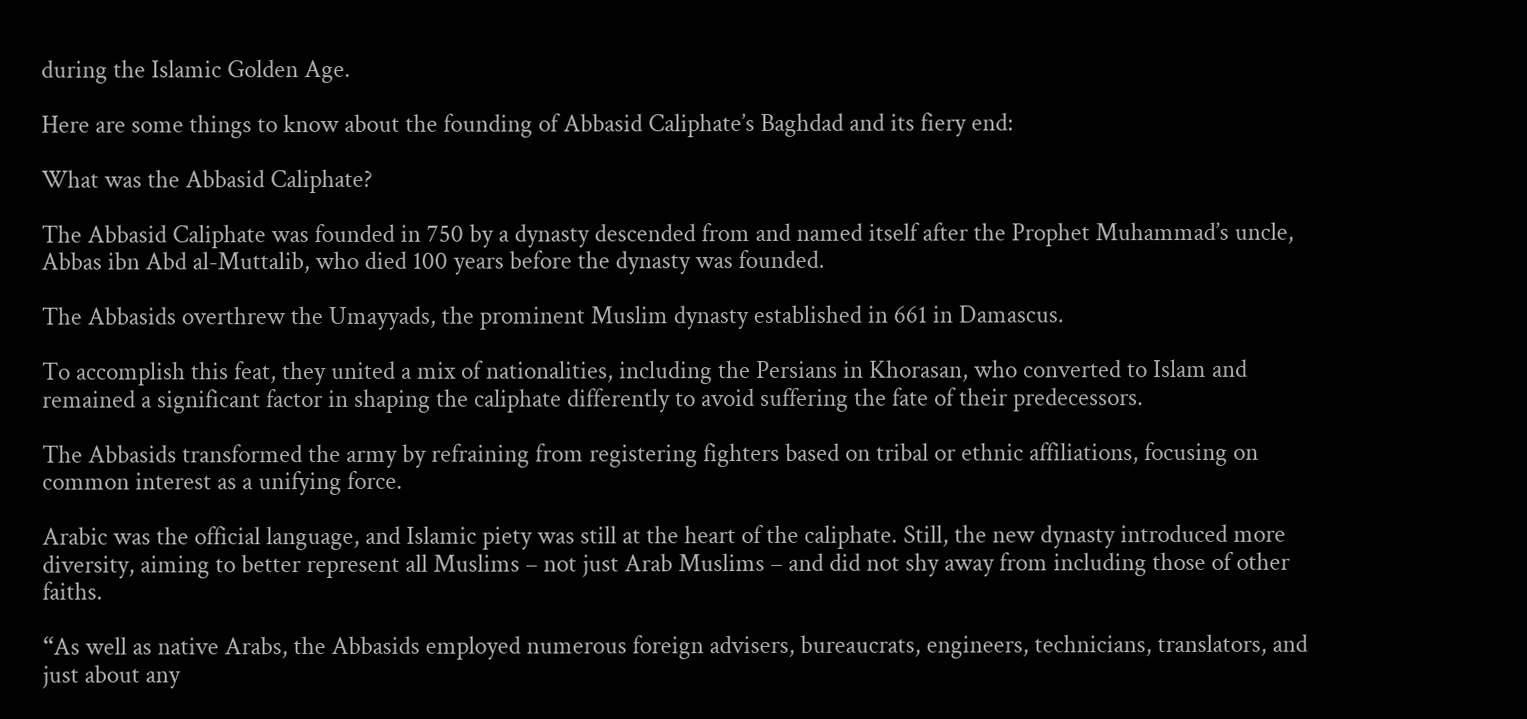during the Islamic Golden Age.

Here are some things to know about the founding of Abbasid Caliphate’s Baghdad and its fiery end:

What was the Abbasid Caliphate?

The Abbasid Caliphate was founded in 750 by a dynasty descended from and named itself after the Prophet Muhammad’s uncle, Abbas ibn Abd al-Muttalib, who died 100 years before the dynasty was founded.

The Abbasids overthrew the Umayyads, the prominent Muslim dynasty established in 661 in Damascus.

To accomplish this feat, they united a mix of nationalities, including the Persians in Khorasan, who converted to Islam and remained a significant factor in shaping the caliphate differently to avoid suffering the fate of their predecessors.

The Abbasids transformed the army by refraining from registering fighters based on tribal or ethnic affiliations, focusing on common interest as a unifying force.

Arabic was the official language, and Islamic piety was still at the heart of the caliphate. Still, the new dynasty introduced more diversity, aiming to better represent all Muslims – not just Arab Muslims – and did not shy away from including those of other faiths.

“As well as native Arabs, the Abbasids employed numerous foreign advisers, bureaucrats, engineers, technicians, translators, and just about any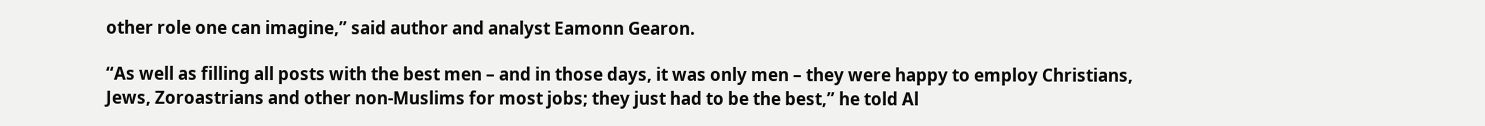other role one can imagine,” said author and analyst Eamonn Gearon.

“As well as filling all posts with the best men – and in those days, it was only men – they were happy to employ Christians, Jews, Zoroastrians and other non-Muslims for most jobs; they just had to be the best,” he told Al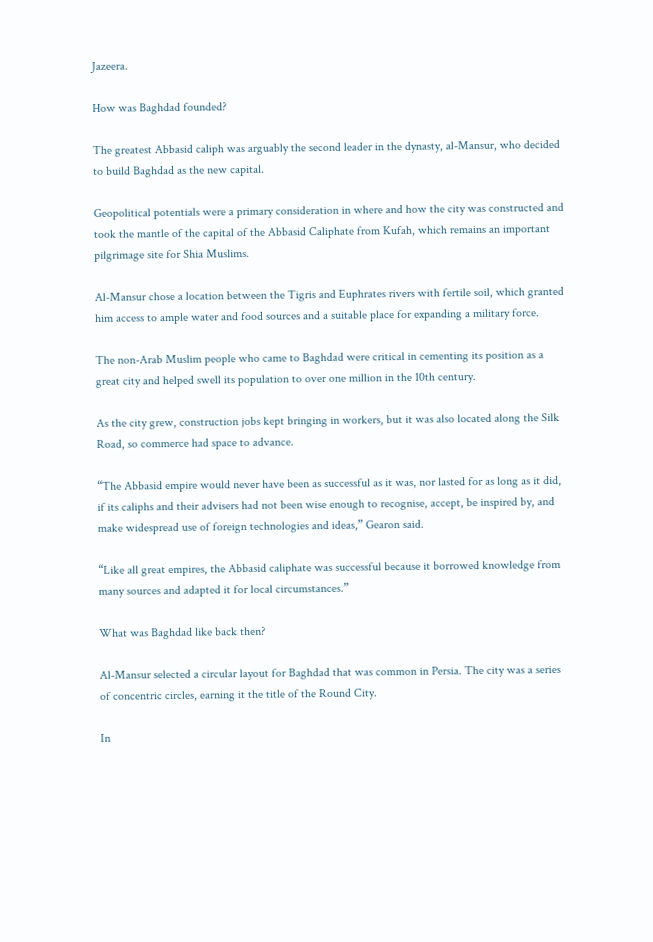Jazeera.

How was Baghdad founded?

The greatest Abbasid caliph was arguably the second leader in the dynasty, al-Mansur, who decided to build Baghdad as the new capital.

Geopolitical potentials were a primary consideration in where and how the city was constructed and took the mantle of the capital of the Abbasid Caliphate from Kufah, which remains an important pilgrimage site for Shia Muslims.

Al-Mansur chose a location between the Tigris and Euphrates rivers with fertile soil, which granted him access to ample water and food sources and a suitable place for expanding a military force.

The non-Arab Muslim people who came to Baghdad were critical in cementing its position as a great city and helped swell its population to over one million in the 10th century.

As the city grew, construction jobs kept bringing in workers, but it was also located along the Silk Road, so commerce had space to advance.

“The Abbasid empire would never have been as successful as it was, nor lasted for as long as it did, if its caliphs and their advisers had not been wise enough to recognise, accept, be inspired by, and make widespread use of foreign technologies and ideas,” Gearon said.

“Like all great empires, the Abbasid caliphate was successful because it borrowed knowledge from many sources and adapted it for local circumstances.”

What was Baghdad like back then?

Al-Mansur selected a circular layout for Baghdad that was common in Persia. The city was a series of concentric circles, earning it the title of the Round City.

In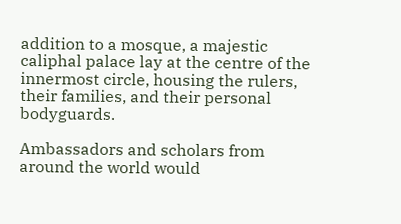addition to a mosque, a majestic caliphal palace lay at the centre of the innermost circle, housing the rulers, their families, and their personal bodyguards.

Ambassadors and scholars from around the world would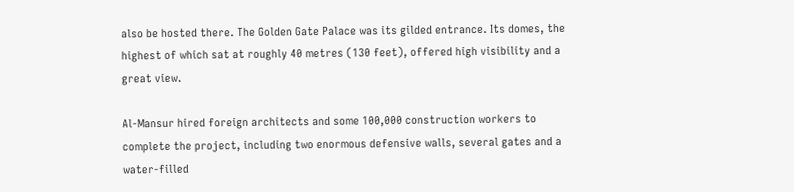also be hosted there. The Golden Gate Palace was its gilded entrance. Its domes, the highest of which sat at roughly 40 metres (130 feet), offered high visibility and a great view.

Al-Mansur hired foreign architects and some 100,000 construction workers to complete the project, including two enormous defensive walls, several gates and a water-filled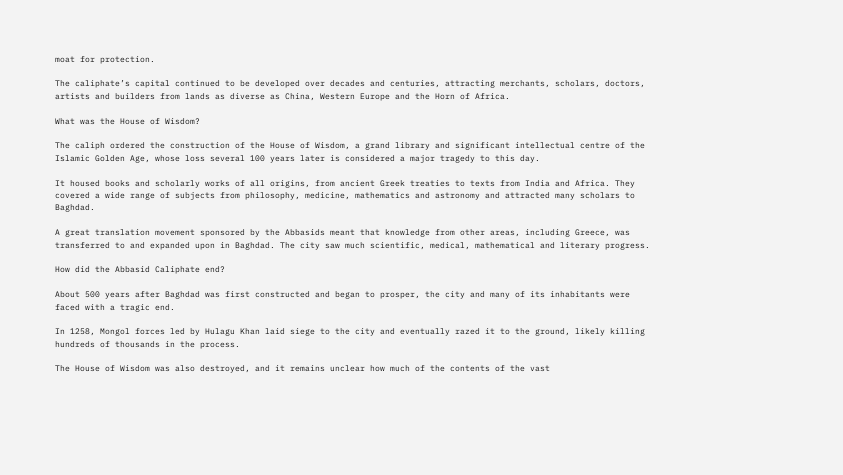moat for protection.

The caliphate’s capital continued to be developed over decades and centuries, attracting merchants, scholars, doctors, artists and builders from lands as diverse as China, Western Europe and the Horn of Africa.

What was the House of Wisdom?

The caliph ordered the construction of the House of Wisdom, a grand library and significant intellectual centre of the Islamic Golden Age, whose loss several 100 years later is considered a major tragedy to this day.

It housed books and scholarly works of all origins, from ancient Greek treaties to texts from India and Africa. They covered a wide range of subjects from philosophy, medicine, mathematics and astronomy and attracted many scholars to Baghdad.

A great translation movement sponsored by the Abbasids meant that knowledge from other areas, including Greece, was transferred to and expanded upon in Baghdad. The city saw much scientific, medical, mathematical and literary progress.

How did the Abbasid Caliphate end?

About 500 years after Baghdad was first constructed and began to prosper, the city and many of its inhabitants were faced with a tragic end.

In 1258, Mongol forces led by Hulagu Khan laid siege to the city and eventually razed it to the ground, likely killing hundreds of thousands in the process.

The House of Wisdom was also destroyed, and it remains unclear how much of the contents of the vast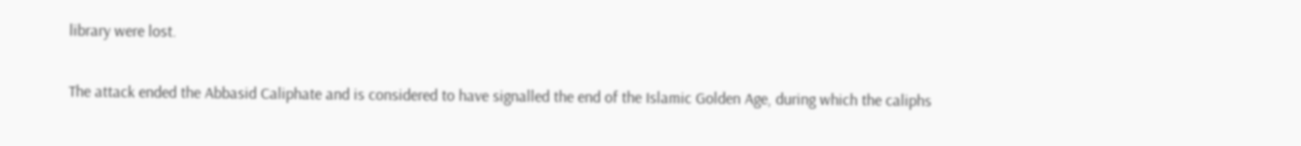library were lost.

The attack ended the Abbasid Caliphate and is considered to have signalled the end of the Islamic Golden Age, during which the caliphs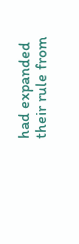had expanded their rule from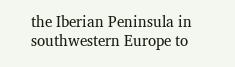the Iberian Peninsula in southwestern Europe to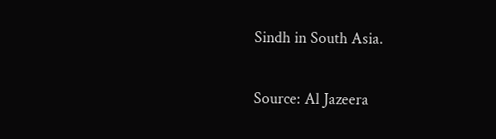Sindh in South Asia.

Source: Al Jazeera